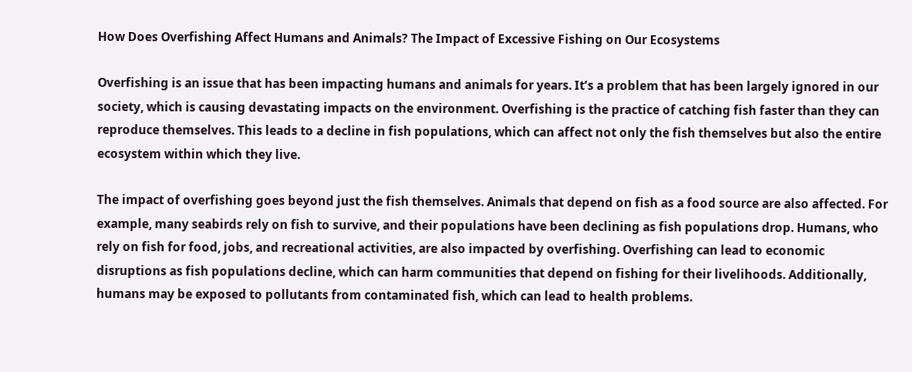How Does Overfishing Affect Humans and Animals? The Impact of Excessive Fishing on Our Ecosystems

Overfishing is an issue that has been impacting humans and animals for years. It’s a problem that has been largely ignored in our society, which is causing devastating impacts on the environment. Overfishing is the practice of catching fish faster than they can reproduce themselves. This leads to a decline in fish populations, which can affect not only the fish themselves but also the entire ecosystem within which they live.

The impact of overfishing goes beyond just the fish themselves. Animals that depend on fish as a food source are also affected. For example, many seabirds rely on fish to survive, and their populations have been declining as fish populations drop. Humans, who rely on fish for food, jobs, and recreational activities, are also impacted by overfishing. Overfishing can lead to economic disruptions as fish populations decline, which can harm communities that depend on fishing for their livelihoods. Additionally, humans may be exposed to pollutants from contaminated fish, which can lead to health problems.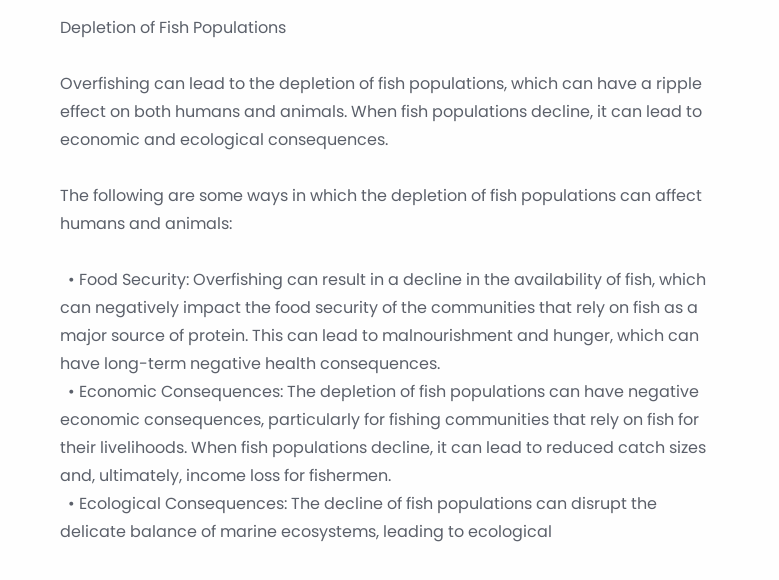Depletion of Fish Populations

Overfishing can lead to the depletion of fish populations, which can have a ripple effect on both humans and animals. When fish populations decline, it can lead to economic and ecological consequences.

The following are some ways in which the depletion of fish populations can affect humans and animals:

  • Food Security: Overfishing can result in a decline in the availability of fish, which can negatively impact the food security of the communities that rely on fish as a major source of protein. This can lead to malnourishment and hunger, which can have long-term negative health consequences.
  • Economic Consequences: The depletion of fish populations can have negative economic consequences, particularly for fishing communities that rely on fish for their livelihoods. When fish populations decline, it can lead to reduced catch sizes and, ultimately, income loss for fishermen.
  • Ecological Consequences: The decline of fish populations can disrupt the delicate balance of marine ecosystems, leading to ecological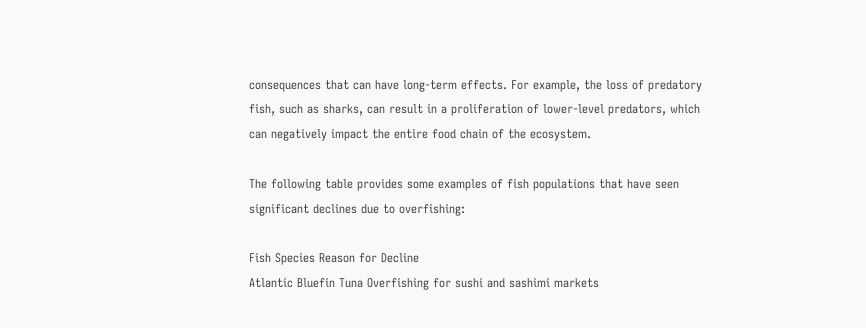consequences that can have long-term effects. For example, the loss of predatory fish, such as sharks, can result in a proliferation of lower-level predators, which can negatively impact the entire food chain of the ecosystem.

The following table provides some examples of fish populations that have seen significant declines due to overfishing:

Fish Species Reason for Decline
Atlantic Bluefin Tuna Overfishing for sushi and sashimi markets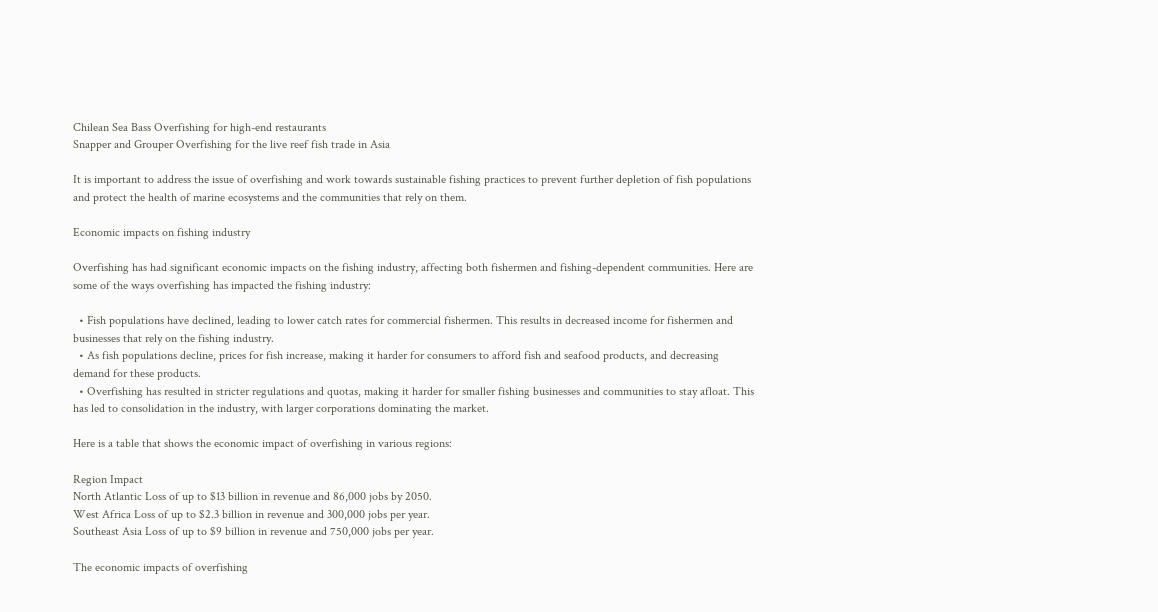Chilean Sea Bass Overfishing for high-end restaurants
Snapper and Grouper Overfishing for the live reef fish trade in Asia

It is important to address the issue of overfishing and work towards sustainable fishing practices to prevent further depletion of fish populations and protect the health of marine ecosystems and the communities that rely on them.

Economic impacts on fishing industry

Overfishing has had significant economic impacts on the fishing industry, affecting both fishermen and fishing-dependent communities. Here are some of the ways overfishing has impacted the fishing industry:

  • Fish populations have declined, leading to lower catch rates for commercial fishermen. This results in decreased income for fishermen and businesses that rely on the fishing industry.
  • As fish populations decline, prices for fish increase, making it harder for consumers to afford fish and seafood products, and decreasing demand for these products.
  • Overfishing has resulted in stricter regulations and quotas, making it harder for smaller fishing businesses and communities to stay afloat. This has led to consolidation in the industry, with larger corporations dominating the market.

Here is a table that shows the economic impact of overfishing in various regions:

Region Impact
North Atlantic Loss of up to $13 billion in revenue and 86,000 jobs by 2050.
West Africa Loss of up to $2.3 billion in revenue and 300,000 jobs per year.
Southeast Asia Loss of up to $9 billion in revenue and 750,000 jobs per year.

The economic impacts of overfishing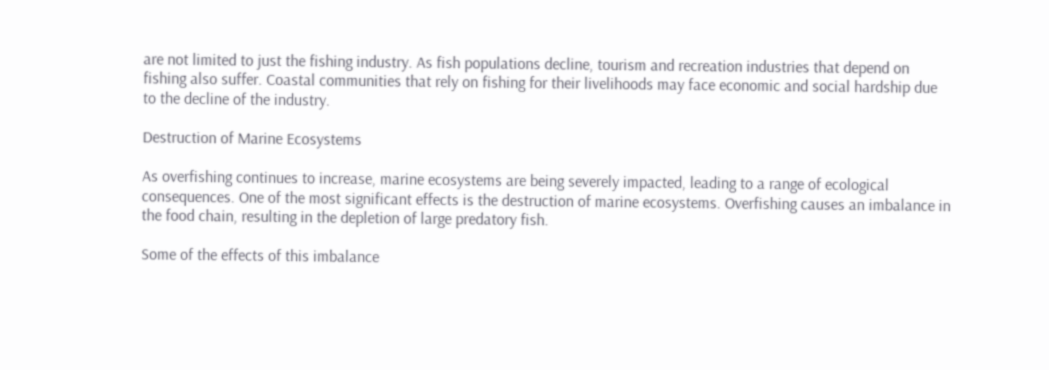are not limited to just the fishing industry. As fish populations decline, tourism and recreation industries that depend on fishing also suffer. Coastal communities that rely on fishing for their livelihoods may face economic and social hardship due to the decline of the industry.

Destruction of Marine Ecosystems

As overfishing continues to increase, marine ecosystems are being severely impacted, leading to a range of ecological consequences. One of the most significant effects is the destruction of marine ecosystems. Overfishing causes an imbalance in the food chain, resulting in the depletion of large predatory fish.

Some of the effects of this imbalance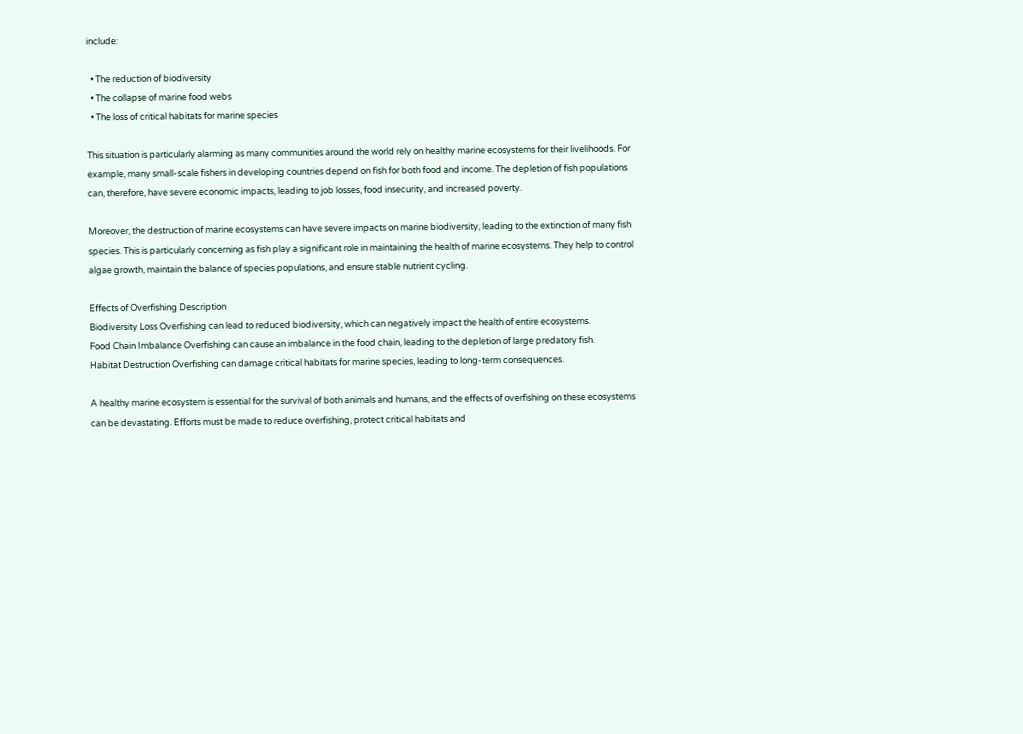include:

  • The reduction of biodiversity
  • The collapse of marine food webs
  • The loss of critical habitats for marine species

This situation is particularly alarming as many communities around the world rely on healthy marine ecosystems for their livelihoods. For example, many small-scale fishers in developing countries depend on fish for both food and income. The depletion of fish populations can, therefore, have severe economic impacts, leading to job losses, food insecurity, and increased poverty.

Moreover, the destruction of marine ecosystems can have severe impacts on marine biodiversity, leading to the extinction of many fish species. This is particularly concerning as fish play a significant role in maintaining the health of marine ecosystems. They help to control algae growth, maintain the balance of species populations, and ensure stable nutrient cycling.

Effects of Overfishing Description
Biodiversity Loss Overfishing can lead to reduced biodiversity, which can negatively impact the health of entire ecosystems.
Food Chain Imbalance Overfishing can cause an imbalance in the food chain, leading to the depletion of large predatory fish.
Habitat Destruction Overfishing can damage critical habitats for marine species, leading to long-term consequences.

A healthy marine ecosystem is essential for the survival of both animals and humans, and the effects of overfishing on these ecosystems can be devastating. Efforts must be made to reduce overfishing, protect critical habitats and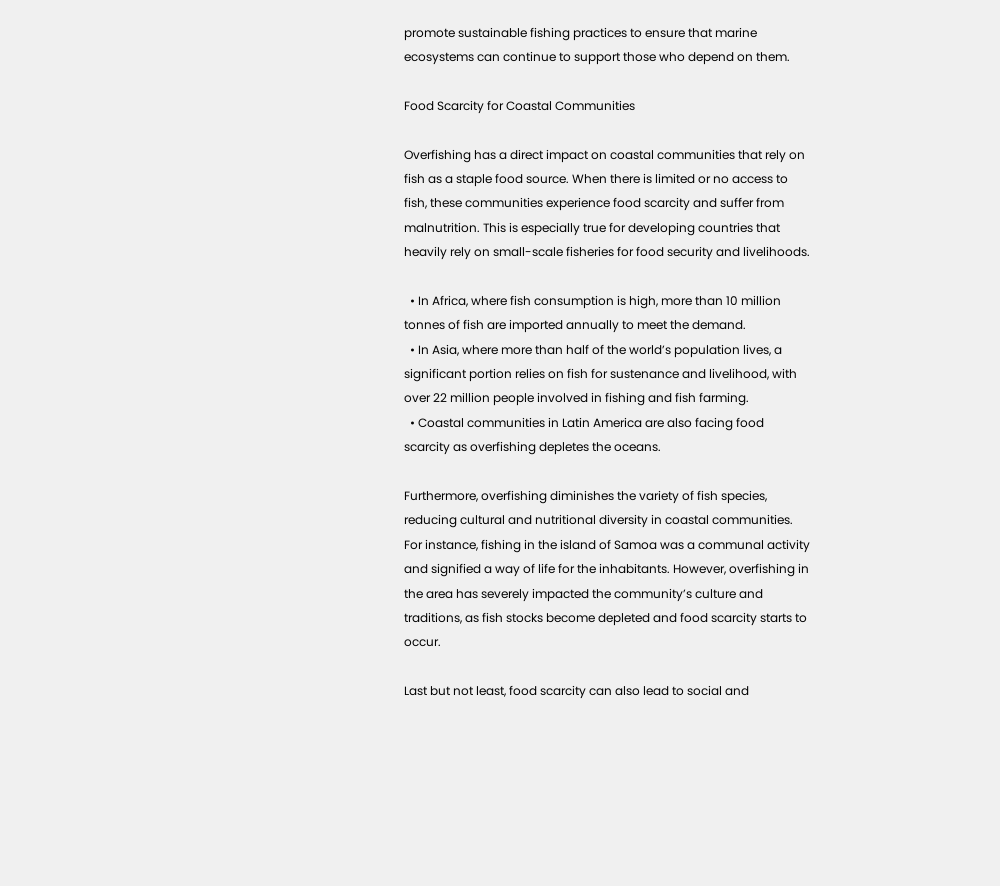promote sustainable fishing practices to ensure that marine ecosystems can continue to support those who depend on them.

Food Scarcity for Coastal Communities

Overfishing has a direct impact on coastal communities that rely on fish as a staple food source. When there is limited or no access to fish, these communities experience food scarcity and suffer from malnutrition. This is especially true for developing countries that heavily rely on small-scale fisheries for food security and livelihoods.

  • In Africa, where fish consumption is high, more than 10 million tonnes of fish are imported annually to meet the demand.
  • In Asia, where more than half of the world’s population lives, a significant portion relies on fish for sustenance and livelihood, with over 22 million people involved in fishing and fish farming.
  • Coastal communities in Latin America are also facing food scarcity as overfishing depletes the oceans.

Furthermore, overfishing diminishes the variety of fish species, reducing cultural and nutritional diversity in coastal communities. For instance, fishing in the island of Samoa was a communal activity and signified a way of life for the inhabitants. However, overfishing in the area has severely impacted the community’s culture and traditions, as fish stocks become depleted and food scarcity starts to occur.

Last but not least, food scarcity can also lead to social and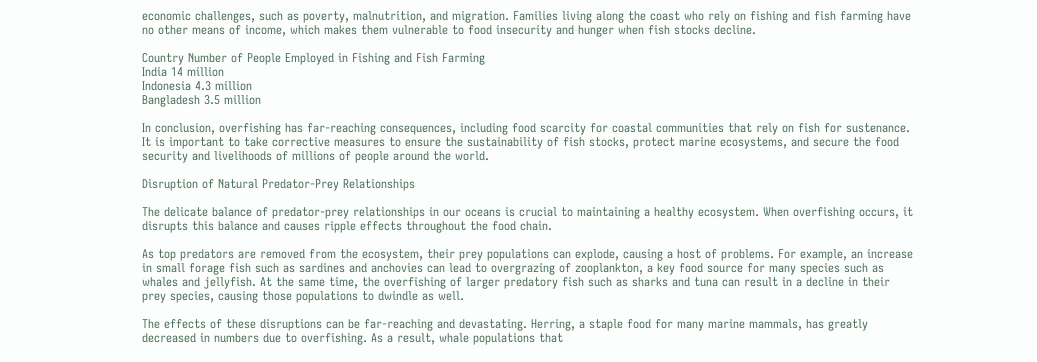economic challenges, such as poverty, malnutrition, and migration. Families living along the coast who rely on fishing and fish farming have no other means of income, which makes them vulnerable to food insecurity and hunger when fish stocks decline.

Country Number of People Employed in Fishing and Fish Farming
India 14 million
Indonesia 4.3 million
Bangladesh 3.5 million

In conclusion, overfishing has far-reaching consequences, including food scarcity for coastal communities that rely on fish for sustenance. It is important to take corrective measures to ensure the sustainability of fish stocks, protect marine ecosystems, and secure the food security and livelihoods of millions of people around the world.

Disruption of Natural Predator-Prey Relationships

The delicate balance of predator-prey relationships in our oceans is crucial to maintaining a healthy ecosystem. When overfishing occurs, it disrupts this balance and causes ripple effects throughout the food chain.

As top predators are removed from the ecosystem, their prey populations can explode, causing a host of problems. For example, an increase in small forage fish such as sardines and anchovies can lead to overgrazing of zooplankton, a key food source for many species such as whales and jellyfish. At the same time, the overfishing of larger predatory fish such as sharks and tuna can result in a decline in their prey species, causing those populations to dwindle as well.

The effects of these disruptions can be far-reaching and devastating. Herring, a staple food for many marine mammals, has greatly decreased in numbers due to overfishing. As a result, whale populations that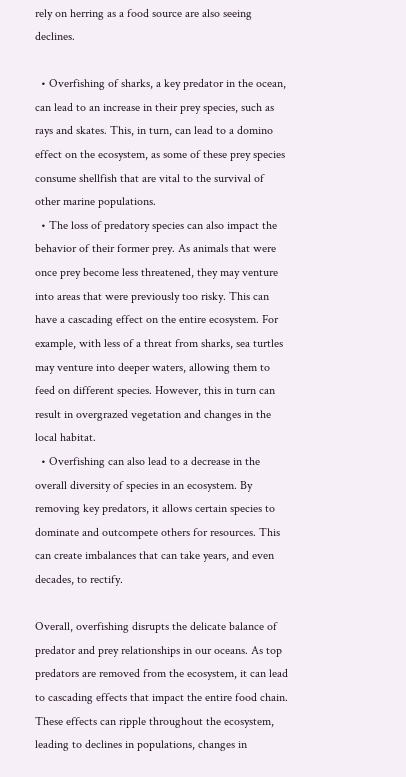rely on herring as a food source are also seeing declines.

  • Overfishing of sharks, a key predator in the ocean, can lead to an increase in their prey species, such as rays and skates. This, in turn, can lead to a domino effect on the ecosystem, as some of these prey species consume shellfish that are vital to the survival of other marine populations.
  • The loss of predatory species can also impact the behavior of their former prey. As animals that were once prey become less threatened, they may venture into areas that were previously too risky. This can have a cascading effect on the entire ecosystem. For example, with less of a threat from sharks, sea turtles may venture into deeper waters, allowing them to feed on different species. However, this in turn can result in overgrazed vegetation and changes in the local habitat.
  • Overfishing can also lead to a decrease in the overall diversity of species in an ecosystem. By removing key predators, it allows certain species to dominate and outcompete others for resources. This can create imbalances that can take years, and even decades, to rectify.

Overall, overfishing disrupts the delicate balance of predator and prey relationships in our oceans. As top predators are removed from the ecosystem, it can lead to cascading effects that impact the entire food chain. These effects can ripple throughout the ecosystem, leading to declines in populations, changes in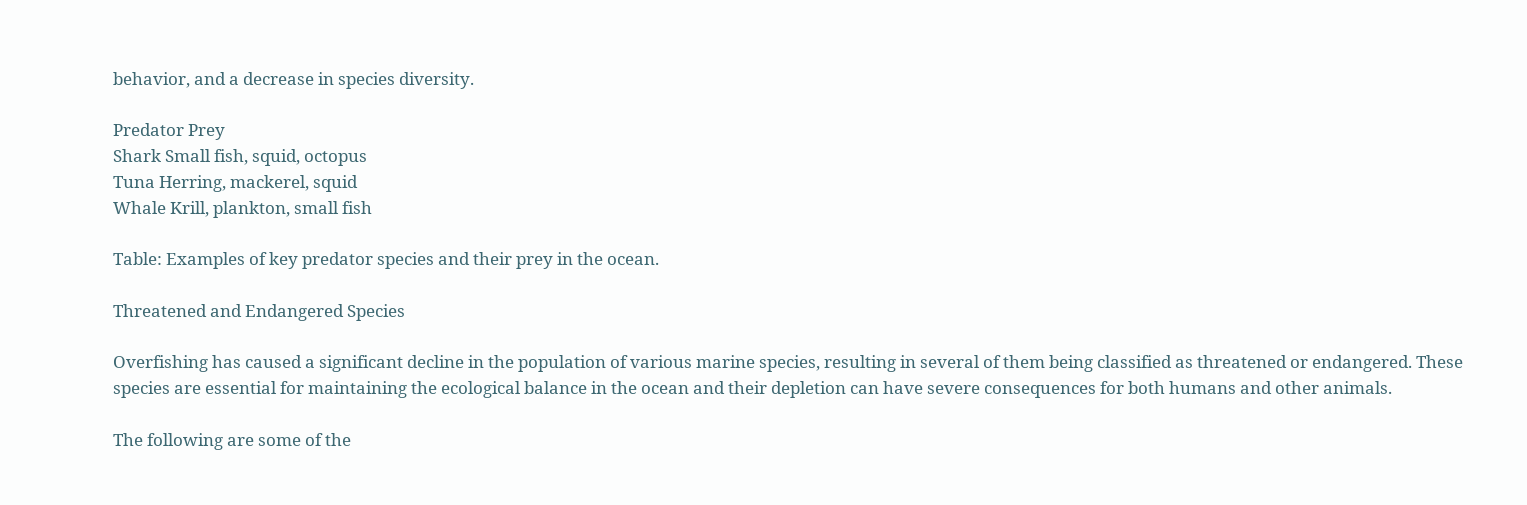behavior, and a decrease in species diversity.

Predator Prey
Shark Small fish, squid, octopus
Tuna Herring, mackerel, squid
Whale Krill, plankton, small fish

Table: Examples of key predator species and their prey in the ocean.

Threatened and Endangered Species

Overfishing has caused a significant decline in the population of various marine species, resulting in several of them being classified as threatened or endangered. These species are essential for maintaining the ecological balance in the ocean and their depletion can have severe consequences for both humans and other animals.

The following are some of the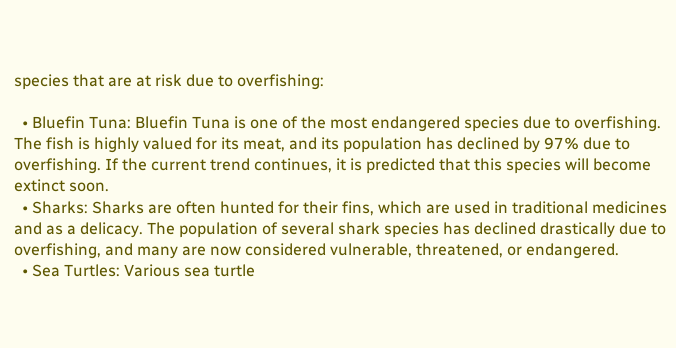species that are at risk due to overfishing:

  • Bluefin Tuna: Bluefin Tuna is one of the most endangered species due to overfishing. The fish is highly valued for its meat, and its population has declined by 97% due to overfishing. If the current trend continues, it is predicted that this species will become extinct soon.
  • Sharks: Sharks are often hunted for their fins, which are used in traditional medicines and as a delicacy. The population of several shark species has declined drastically due to overfishing, and many are now considered vulnerable, threatened, or endangered.
  • Sea Turtles: Various sea turtle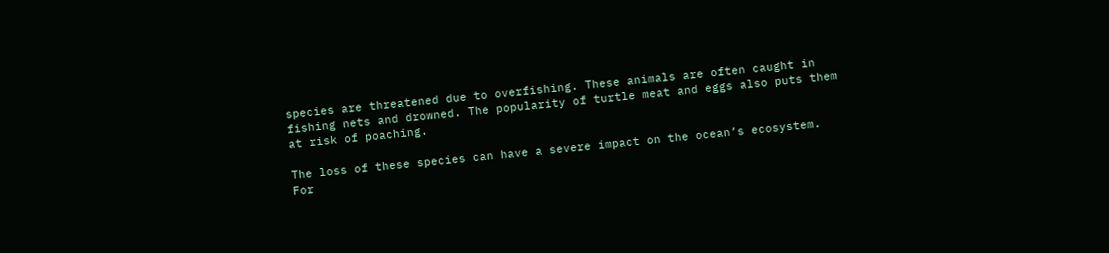species are threatened due to overfishing. These animals are often caught in fishing nets and drowned. The popularity of turtle meat and eggs also puts them at risk of poaching.

The loss of these species can have a severe impact on the ocean’s ecosystem. For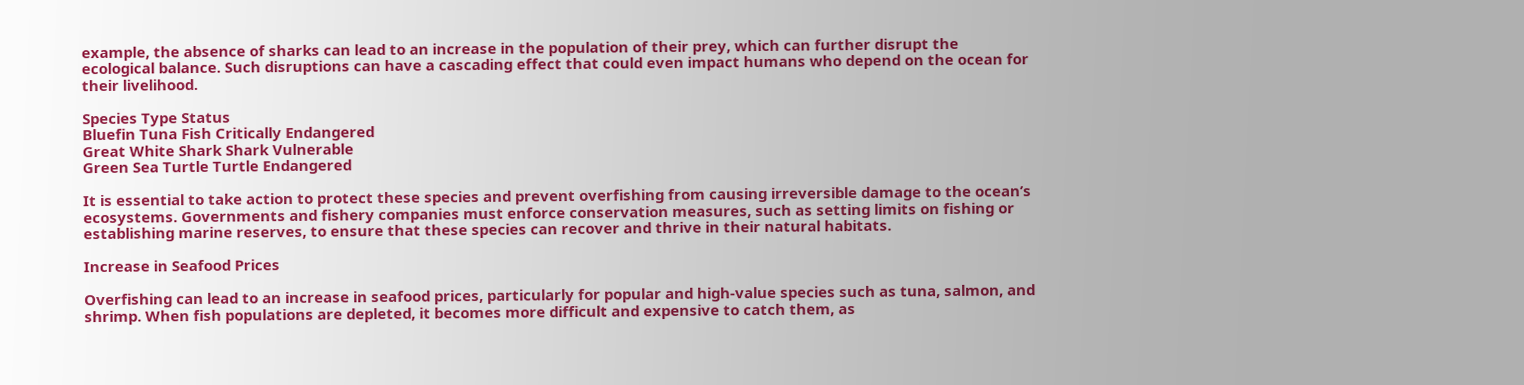example, the absence of sharks can lead to an increase in the population of their prey, which can further disrupt the ecological balance. Such disruptions can have a cascading effect that could even impact humans who depend on the ocean for their livelihood.

Species Type Status
Bluefin Tuna Fish Critically Endangered
Great White Shark Shark Vulnerable
Green Sea Turtle Turtle Endangered

It is essential to take action to protect these species and prevent overfishing from causing irreversible damage to the ocean’s ecosystems. Governments and fishery companies must enforce conservation measures, such as setting limits on fishing or establishing marine reserves, to ensure that these species can recover and thrive in their natural habitats.

Increase in Seafood Prices

Overfishing can lead to an increase in seafood prices, particularly for popular and high-value species such as tuna, salmon, and shrimp. When fish populations are depleted, it becomes more difficult and expensive to catch them, as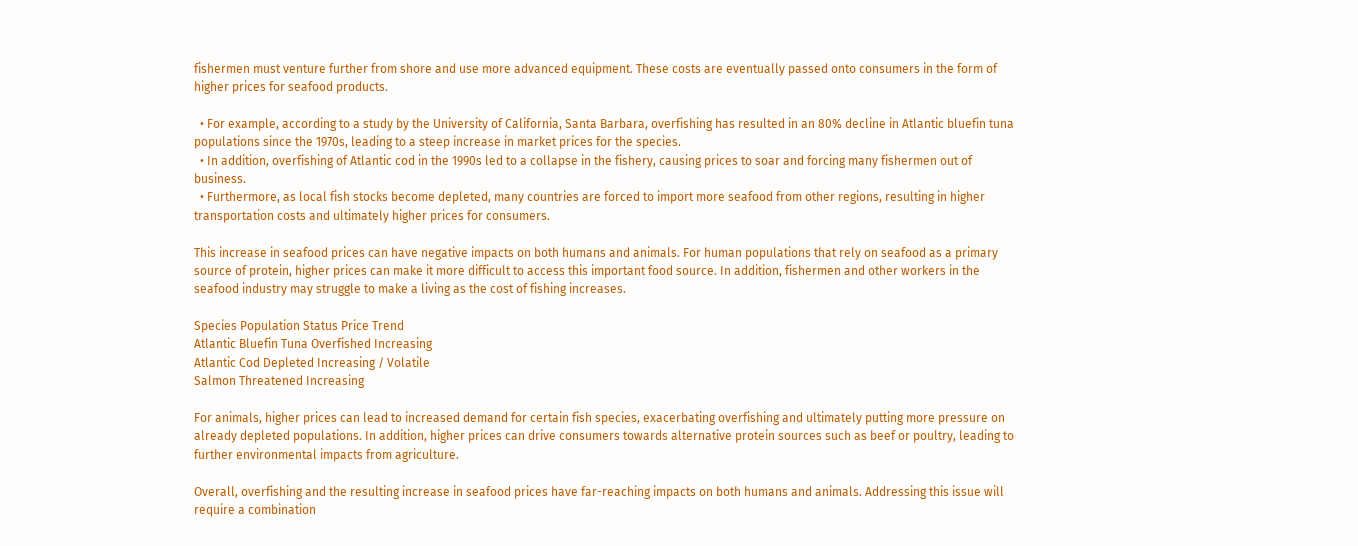fishermen must venture further from shore and use more advanced equipment. These costs are eventually passed onto consumers in the form of higher prices for seafood products.

  • For example, according to a study by the University of California, Santa Barbara, overfishing has resulted in an 80% decline in Atlantic bluefin tuna populations since the 1970s, leading to a steep increase in market prices for the species.
  • In addition, overfishing of Atlantic cod in the 1990s led to a collapse in the fishery, causing prices to soar and forcing many fishermen out of business.
  • Furthermore, as local fish stocks become depleted, many countries are forced to import more seafood from other regions, resulting in higher transportation costs and ultimately higher prices for consumers.

This increase in seafood prices can have negative impacts on both humans and animals. For human populations that rely on seafood as a primary source of protein, higher prices can make it more difficult to access this important food source. In addition, fishermen and other workers in the seafood industry may struggle to make a living as the cost of fishing increases.

Species Population Status Price Trend
Atlantic Bluefin Tuna Overfished Increasing
Atlantic Cod Depleted Increasing / Volatile
Salmon Threatened Increasing

For animals, higher prices can lead to increased demand for certain fish species, exacerbating overfishing and ultimately putting more pressure on already depleted populations. In addition, higher prices can drive consumers towards alternative protein sources such as beef or poultry, leading to further environmental impacts from agriculture.

Overall, overfishing and the resulting increase in seafood prices have far-reaching impacts on both humans and animals. Addressing this issue will require a combination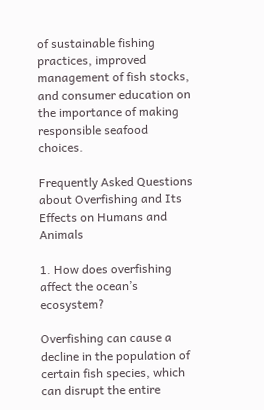of sustainable fishing practices, improved management of fish stocks, and consumer education on the importance of making responsible seafood choices.

Frequently Asked Questions about Overfishing and Its Effects on Humans and Animals

1. How does overfishing affect the ocean’s ecosystem?

Overfishing can cause a decline in the population of certain fish species, which can disrupt the entire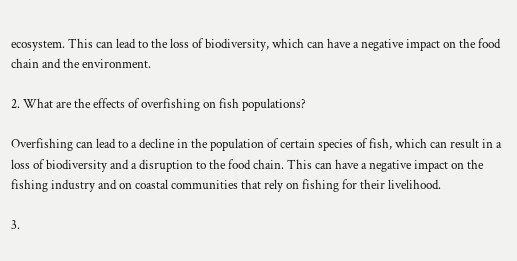ecosystem. This can lead to the loss of biodiversity, which can have a negative impact on the food chain and the environment.

2. What are the effects of overfishing on fish populations?

Overfishing can lead to a decline in the population of certain species of fish, which can result in a loss of biodiversity and a disruption to the food chain. This can have a negative impact on the fishing industry and on coastal communities that rely on fishing for their livelihood.

3.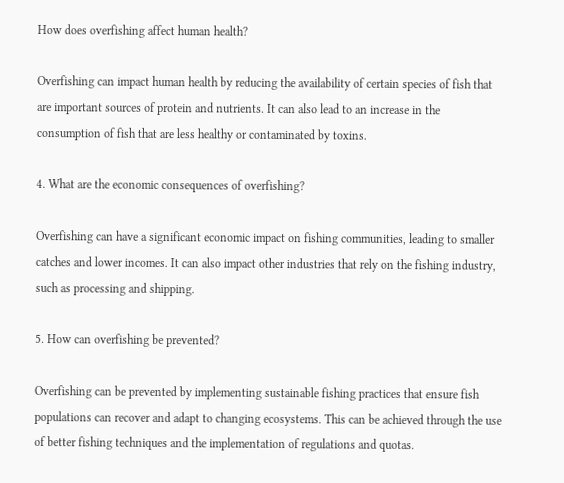How does overfishing affect human health?

Overfishing can impact human health by reducing the availability of certain species of fish that are important sources of protein and nutrients. It can also lead to an increase in the consumption of fish that are less healthy or contaminated by toxins.

4. What are the economic consequences of overfishing?

Overfishing can have a significant economic impact on fishing communities, leading to smaller catches and lower incomes. It can also impact other industries that rely on the fishing industry, such as processing and shipping.

5. How can overfishing be prevented?

Overfishing can be prevented by implementing sustainable fishing practices that ensure fish populations can recover and adapt to changing ecosystems. This can be achieved through the use of better fishing techniques and the implementation of regulations and quotas.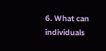6. What can individuals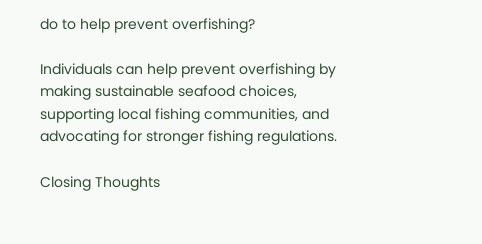do to help prevent overfishing?

Individuals can help prevent overfishing by making sustainable seafood choices, supporting local fishing communities, and advocating for stronger fishing regulations.

Closing Thoughts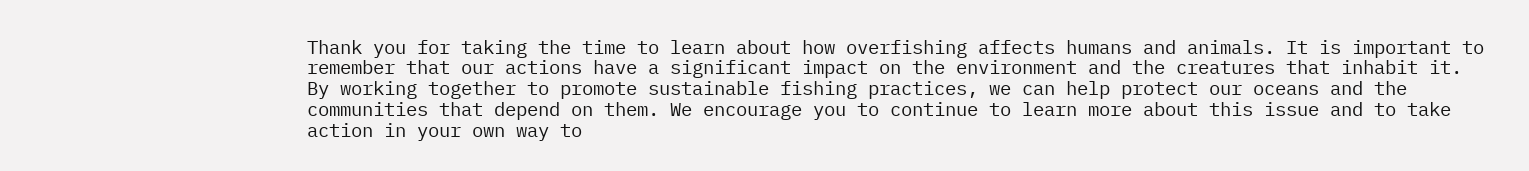Thank you for taking the time to learn about how overfishing affects humans and animals. It is important to remember that our actions have a significant impact on the environment and the creatures that inhabit it. By working together to promote sustainable fishing practices, we can help protect our oceans and the communities that depend on them. We encourage you to continue to learn more about this issue and to take action in your own way to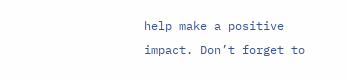help make a positive impact. Don’t forget to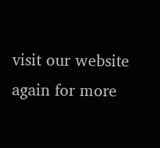visit our website again for more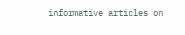informative articles on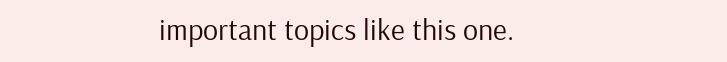important topics like this one.